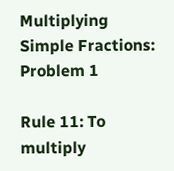Multiplying Simple Fractions: Problem 1

Rule 11: To multiply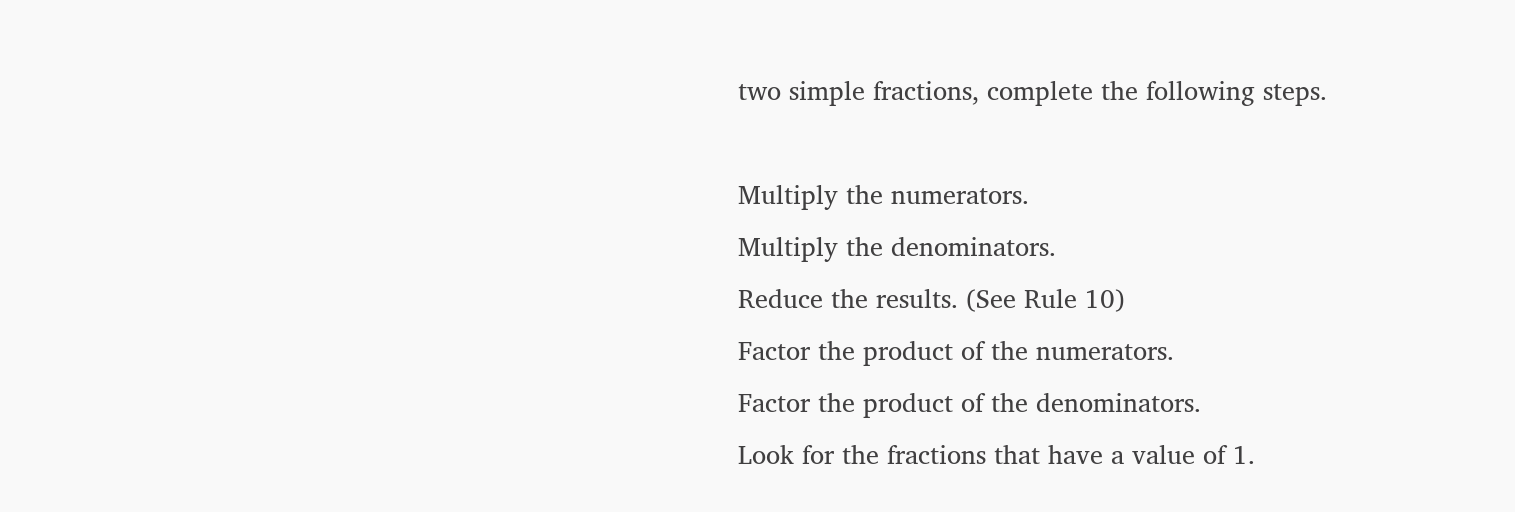two simple fractions, complete the following steps.

Multiply the numerators.
Multiply the denominators.
Reduce the results. (See Rule 10)
Factor the product of the numerators.
Factor the product of the denominators.
Look for the fractions that have a value of 1.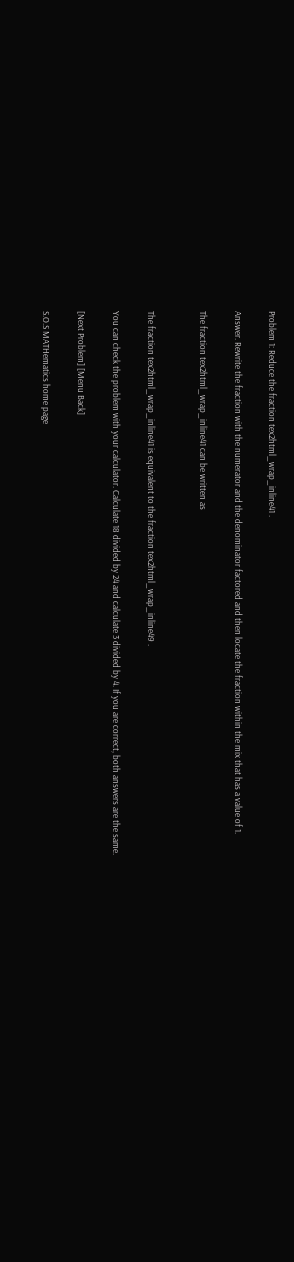Problem 1: Reduce the fraction tex2html_wrap_inline41 .

Answer. Rewrite the fraction with the numerator and the denominator factored and then locate the fraction within the mix that has a value of 1.

The fraction tex2html_wrap_inline41 can be written as


The fraction tex2html_wrap_inline41 is equivalent to the fraction tex2html_wrap_inline49 .

You can check the problem with your calculator. Calculate 18 divided by 24 and calculate 3 divided by 4. If you are correct, both answers are the same.

[Next Problem] [Menu Back]

S.O.S MATHematics home page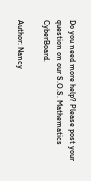Do you need more help? Please post your question on our S.O.S. Mathematics CyberBoard.

Author: Nancy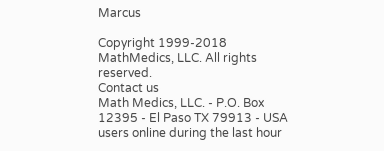Marcus

Copyright 1999-2018 MathMedics, LLC. All rights reserved.
Contact us
Math Medics, LLC. - P.O. Box 12395 - El Paso TX 79913 - USA
users online during the last hour